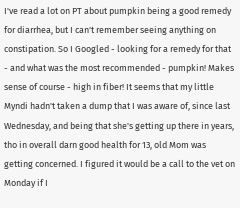I've read a lot on PT about pumpkin being a good remedy for diarrhea, but I can't remember seeing anything on constipation. So I Googled - looking for a remedy for that - and what was the most recommended - pumpkin! Makes sense of course - high in fiber! It seems that my little Myndi hadn't taken a dump that I was aware of, since last Wednesday, and being that she's getting up there in years, tho in overall darn good health for 13, old Mom was getting concerned. I figured it would be a call to the vet on Monday if I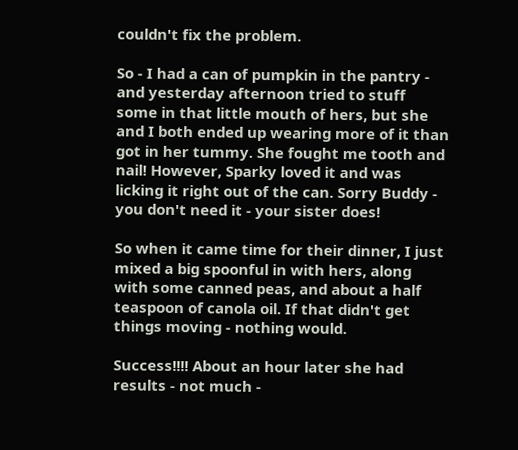couldn't fix the problem.

So - I had a can of pumpkin in the pantry - and yesterday afternoon tried to stuff some in that little mouth of hers, but she and I both ended up wearing more of it than got in her tummy. She fought me tooth and nail! However, Sparky loved it and was licking it right out of the can. Sorry Buddy - you don't need it - your sister does!

So when it came time for their dinner, I just mixed a big spoonful in with hers, along with some canned peas, and about a half teaspoon of canola oil. If that didn't get things moving - nothing would.

Success!!!! About an hour later she had results - not much -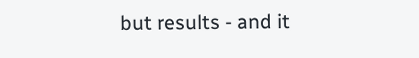but results - and it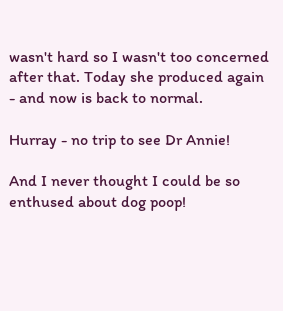wasn't hard so I wasn't too concerned after that. Today she produced again - and now is back to normal.

Hurray - no trip to see Dr Annie!

And I never thought I could be so enthused about dog poop!